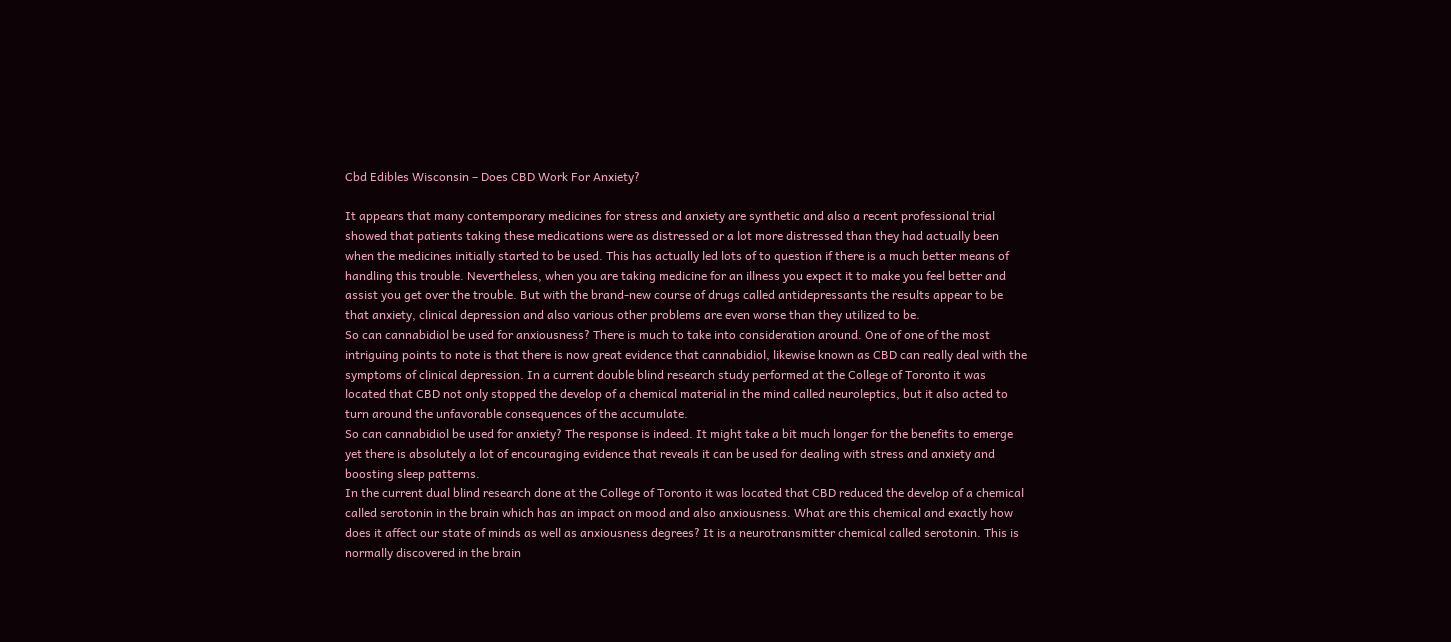Cbd Edibles Wisconsin – Does CBD Work For Anxiety?

It appears that many contemporary medicines for stress and anxiety are synthetic and also a recent professional trial showed that patients taking these medications were as distressed or a lot more distressed than they had actually been when the medicines initially started to be used. This has actually led lots of to question if there is a much better means of handling this trouble. Nevertheless, when you are taking medicine for an illness you expect it to make you feel better and assist you get over the trouble. But with the brand-new course of drugs called antidepressants the results appear to be that anxiety, clinical depression and also various other problems are even worse than they utilized to be.
So can cannabidiol be used for anxiousness? There is much to take into consideration around. One of one of the most intriguing points to note is that there is now great evidence that cannabidiol, likewise known as CBD can really deal with the symptoms of clinical depression. In a current double blind research study performed at the College of Toronto it was located that CBD not only stopped the develop of a chemical material in the mind called neuroleptics, but it also acted to turn around the unfavorable consequences of the accumulate.
So can cannabidiol be used for anxiety? The response is indeed. It might take a bit much longer for the benefits to emerge yet there is absolutely a lot of encouraging evidence that reveals it can be used for dealing with stress and anxiety and boosting sleep patterns.
In the current dual blind research done at the College of Toronto it was located that CBD reduced the develop of a chemical called serotonin in the brain which has an impact on mood and also anxiousness. What are this chemical and exactly how does it affect our state of minds as well as anxiousness degrees? It is a neurotransmitter chemical called serotonin. This is normally discovered in the brain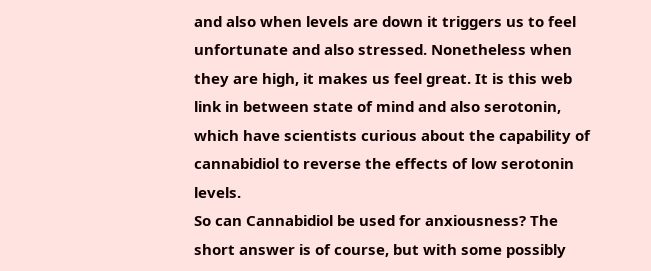and also when levels are down it triggers us to feel unfortunate and also stressed. Nonetheless when they are high, it makes us feel great. It is this web link in between state of mind and also serotonin, which have scientists curious about the capability of cannabidiol to reverse the effects of low serotonin levels.
So can Cannabidiol be used for anxiousness? The short answer is of course, but with some possibly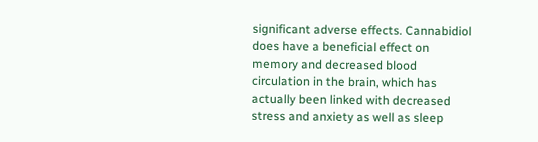significant adverse effects. Cannabidiol does have a beneficial effect on memory and decreased blood circulation in the brain, which has actually been linked with decreased stress and anxiety as well as sleep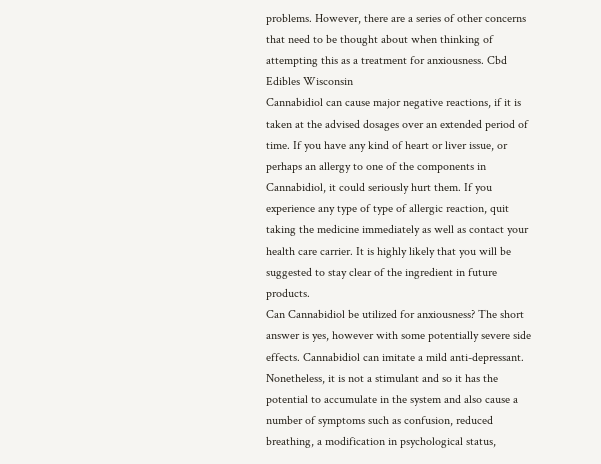problems. However, there are a series of other concerns that need to be thought about when thinking of attempting this as a treatment for anxiousness. Cbd Edibles Wisconsin
Cannabidiol can cause major negative reactions, if it is taken at the advised dosages over an extended period of time. If you have any kind of heart or liver issue, or perhaps an allergy to one of the components in Cannabidiol, it could seriously hurt them. If you experience any type of type of allergic reaction, quit taking the medicine immediately as well as contact your health care carrier. It is highly likely that you will be suggested to stay clear of the ingredient in future products.
Can Cannabidiol be utilized for anxiousness? The short answer is yes, however with some potentially severe side effects. Cannabidiol can imitate a mild anti-depressant. Nonetheless, it is not a stimulant and so it has the potential to accumulate in the system and also cause a number of symptoms such as confusion, reduced breathing, a modification in psychological status,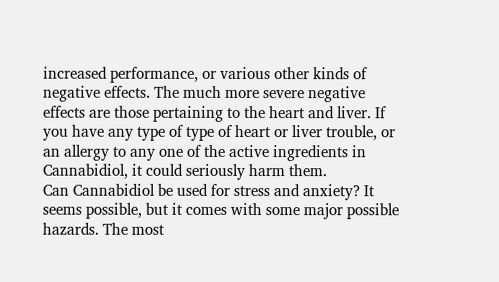increased performance, or various other kinds of negative effects. The much more severe negative effects are those pertaining to the heart and liver. If you have any type of type of heart or liver trouble, or an allergy to any one of the active ingredients in Cannabidiol, it could seriously harm them.
Can Cannabidiol be used for stress and anxiety? It seems possible, but it comes with some major possible hazards. The most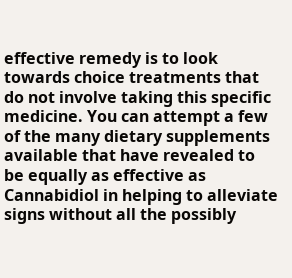effective remedy is to look towards choice treatments that do not involve taking this specific medicine. You can attempt a few of the many dietary supplements available that have revealed to be equally as effective as Cannabidiol in helping to alleviate signs without all the possibly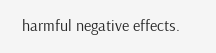harmful negative effects.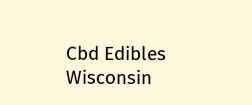Cbd Edibles Wisconsin